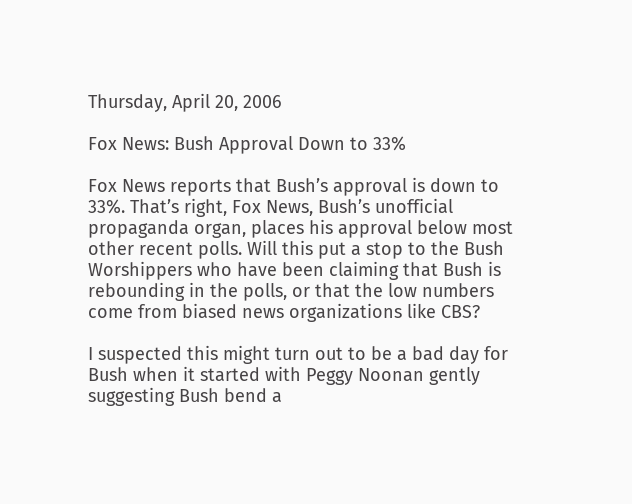Thursday, April 20, 2006

Fox News: Bush Approval Down to 33%

Fox News reports that Bush’s approval is down to 33%. That’s right, Fox News, Bush’s unofficial propaganda organ, places his approval below most other recent polls. Will this put a stop to the Bush Worshippers who have been claiming that Bush is rebounding in the polls, or that the low numbers come from biased news organizations like CBS?

I suspected this might turn out to be a bad day for Bush when it started with Peggy Noonan gently suggesting Bush bend a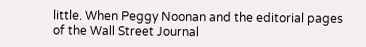little. When Peggy Noonan and the editorial pages of the Wall Street Journal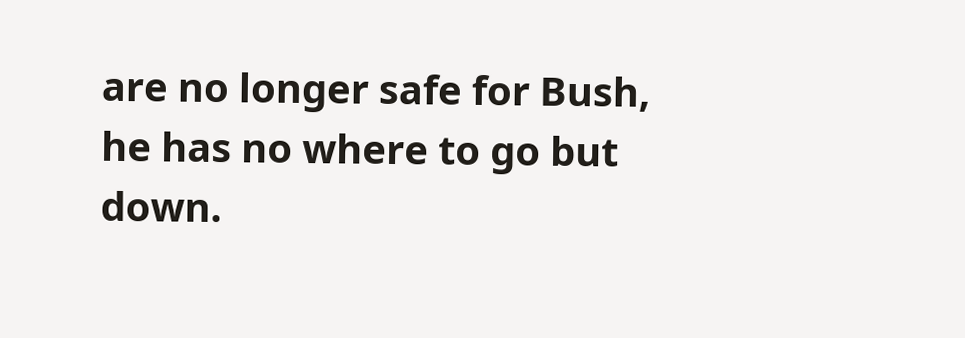are no longer safe for Bush, he has no where to go but down.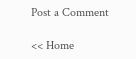Post a Comment

<< Home